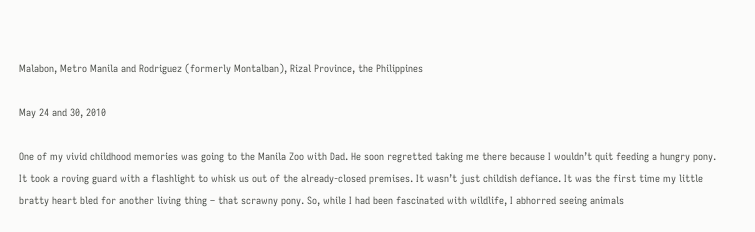Malabon, Metro Manila and Rodriguez (formerly Montalban), Rizal Province, the Philippines

May 24 and 30, 2010

One of my vivid childhood memories was going to the Manila Zoo with Dad. He soon regretted taking me there because I wouldn’t quit feeding a hungry pony. It took a roving guard with a flashlight to whisk us out of the already-closed premises. It wasn’t just childish defiance. It was the first time my little bratty heart bled for another living thing – that scrawny pony. So, while I had been fascinated with wildlife, I abhorred seeing animals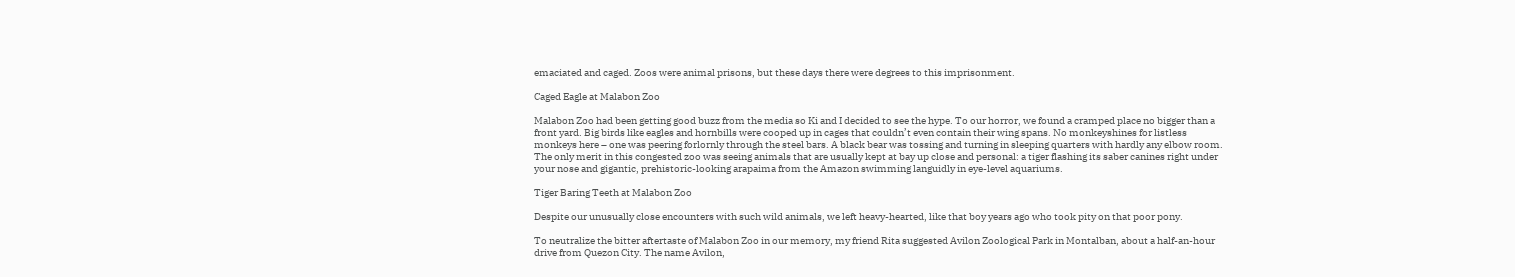emaciated and caged. Zoos were animal prisons, but these days there were degrees to this imprisonment.

Caged Eagle at Malabon Zoo

Malabon Zoo had been getting good buzz from the media so Ki and I decided to see the hype. To our horror, we found a cramped place no bigger than a front yard. Big birds like eagles and hornbills were cooped up in cages that couldn’t even contain their wing spans. No monkeyshines for listless monkeys here – one was peering forlornly through the steel bars. A black bear was tossing and turning in sleeping quarters with hardly any elbow room. The only merit in this congested zoo was seeing animals that are usually kept at bay up close and personal: a tiger flashing its saber canines right under your nose and gigantic, prehistoric-looking arapaima from the Amazon swimming languidly in eye-level aquariums.

Tiger Baring Teeth at Malabon Zoo

Despite our unusually close encounters with such wild animals, we left heavy-hearted, like that boy years ago who took pity on that poor pony.

To neutralize the bitter aftertaste of Malabon Zoo in our memory, my friend Rita suggested Avilon Zoological Park in Montalban, about a half-an-hour drive from Quezon City. The name Avilon,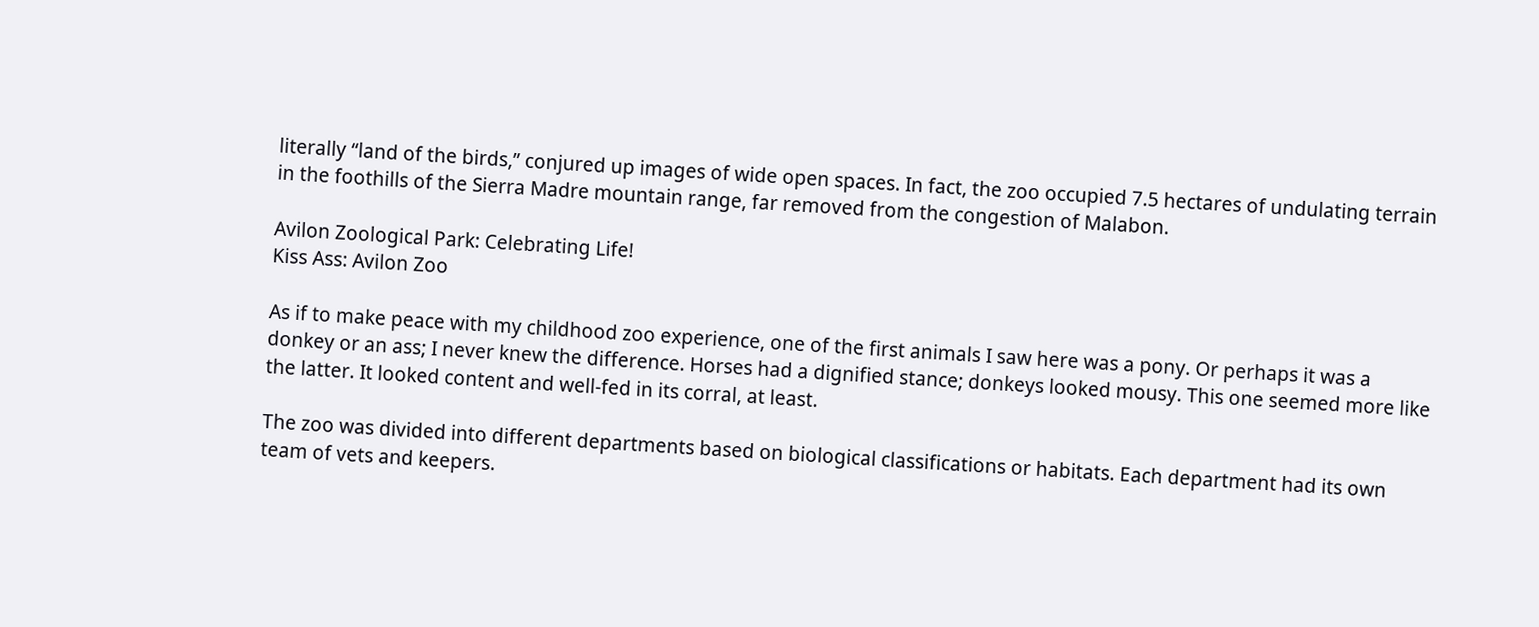literally “land of the birds,” conjured up images of wide open spaces. In fact, the zoo occupied 7.5 hectares of undulating terrain in the foothills of the Sierra Madre mountain range, far removed from the congestion of Malabon.

Avilon Zoological Park: Celebrating Life!
Kiss Ass: Avilon Zoo

As if to make peace with my childhood zoo experience, one of the first animals I saw here was a pony. Or perhaps it was a donkey or an ass; I never knew the difference. Horses had a dignified stance; donkeys looked mousy. This one seemed more like the latter. It looked content and well-fed in its corral, at least.

The zoo was divided into different departments based on biological classifications or habitats. Each department had its own team of vets and keepers.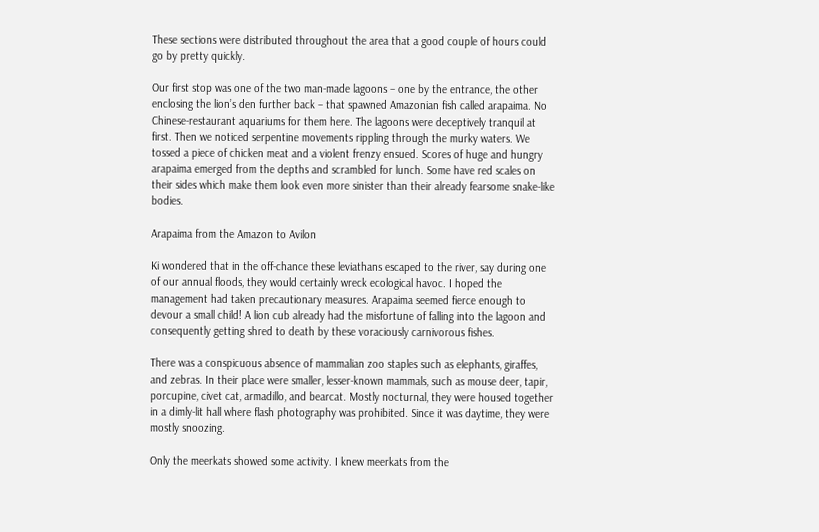These sections were distributed throughout the area that a good couple of hours could go by pretty quickly.

Our first stop was one of the two man-made lagoons – one by the entrance, the other enclosing the lion’s den further back – that spawned Amazonian fish called arapaima. No Chinese-restaurant aquariums for them here. The lagoons were deceptively tranquil at first. Then we noticed serpentine movements rippling through the murky waters. We tossed a piece of chicken meat and a violent frenzy ensued. Scores of huge and hungry arapaima emerged from the depths and scrambled for lunch. Some have red scales on their sides which make them look even more sinister than their already fearsome snake-like bodies.

Arapaima from the Amazon to Avilon

Ki wondered that in the off-chance these leviathans escaped to the river, say during one of our annual floods, they would certainly wreck ecological havoc. I hoped the management had taken precautionary measures. Arapaima seemed fierce enough to devour a small child! A lion cub already had the misfortune of falling into the lagoon and consequently getting shred to death by these voraciously carnivorous fishes.

There was a conspicuous absence of mammalian zoo staples such as elephants, giraffes, and zebras. In their place were smaller, lesser-known mammals, such as mouse deer, tapir, porcupine, civet cat, armadillo, and bearcat. Mostly nocturnal, they were housed together in a dimly-lit hall where flash photography was prohibited. Since it was daytime, they were mostly snoozing.

Only the meerkats showed some activity. I knew meerkats from the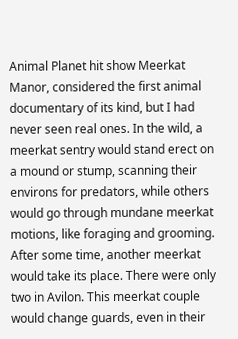Animal Planet hit show Meerkat Manor, considered the first animal documentary of its kind, but I had never seen real ones. In the wild, a meerkat sentry would stand erect on a mound or stump, scanning their environs for predators, while others would go through mundane meerkat motions, like foraging and grooming. After some time, another meerkat would take its place. There were only two in Avilon. This meerkat couple would change guards, even in their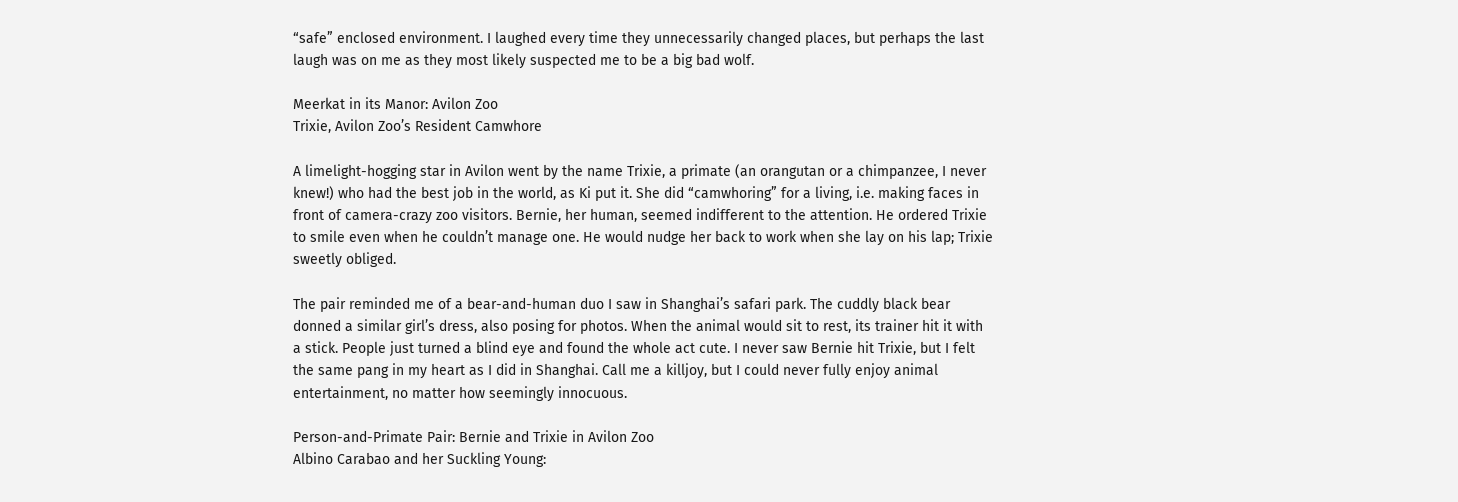“safe” enclosed environment. I laughed every time they unnecessarily changed places, but perhaps the last laugh was on me as they most likely suspected me to be a big bad wolf.

Meerkat in its Manor: Avilon Zoo
Trixie, Avilon Zoo’s Resident Camwhore

A limelight-hogging star in Avilon went by the name Trixie, a primate (an orangutan or a chimpanzee, I never knew!) who had the best job in the world, as Ki put it. She did “camwhoring” for a living, i.e. making faces in front of camera-crazy zoo visitors. Bernie, her human, seemed indifferent to the attention. He ordered Trixie to smile even when he couldn’t manage one. He would nudge her back to work when she lay on his lap; Trixie sweetly obliged.

The pair reminded me of a bear-and-human duo I saw in Shanghai’s safari park. The cuddly black bear donned a similar girl’s dress, also posing for photos. When the animal would sit to rest, its trainer hit it with a stick. People just turned a blind eye and found the whole act cute. I never saw Bernie hit Trixie, but I felt the same pang in my heart as I did in Shanghai. Call me a killjoy, but I could never fully enjoy animal entertainment, no matter how seemingly innocuous.

Person-and-Primate Pair: Bernie and Trixie in Avilon Zoo
Albino Carabao and her Suckling Young: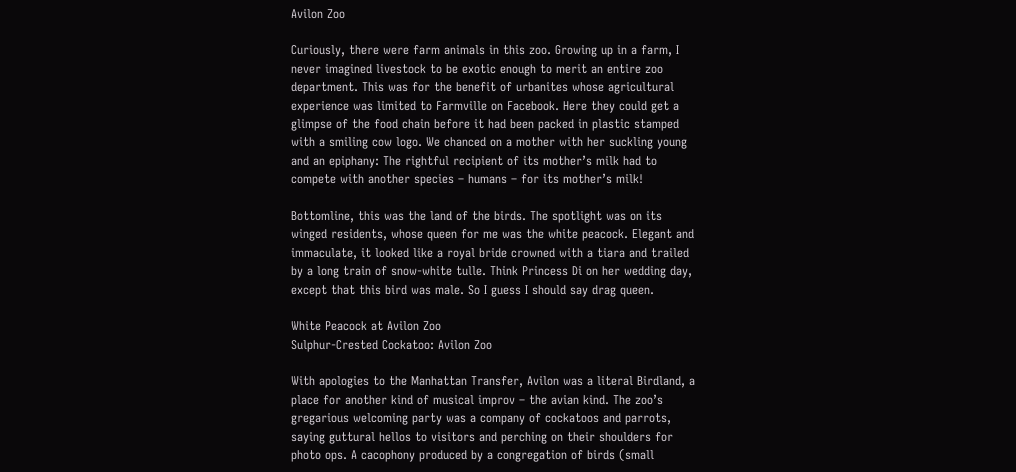Avilon Zoo

Curiously, there were farm animals in this zoo. Growing up in a farm, I never imagined livestock to be exotic enough to merit an entire zoo department. This was for the benefit of urbanites whose agricultural experience was limited to Farmville on Facebook. Here they could get a glimpse of the food chain before it had been packed in plastic stamped with a smiling cow logo. We chanced on a mother with her suckling young and an epiphany: The rightful recipient of its mother’s milk had to compete with another species – humans – for its mother’s milk!

Bottomline, this was the land of the birds. The spotlight was on its winged residents, whose queen for me was the white peacock. Elegant and immaculate, it looked like a royal bride crowned with a tiara and trailed by a long train of snow-white tulle. Think Princess Di on her wedding day, except that this bird was male. So I guess I should say drag queen.

White Peacock at Avilon Zoo
Sulphur-Crested Cockatoo: Avilon Zoo

With apologies to the Manhattan Transfer, Avilon was a literal Birdland, a place for another kind of musical improv – the avian kind. The zoo’s gregarious welcoming party was a company of cockatoos and parrots, saying guttural hellos to visitors and perching on their shoulders for photo ops. A cacophony produced by a congregation of birds (small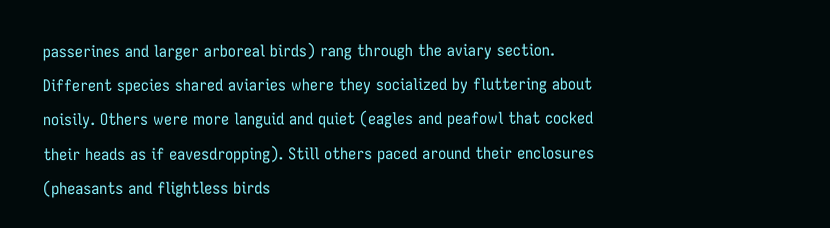passerines and larger arboreal birds) rang through the aviary section. Different species shared aviaries where they socialized by fluttering about noisily. Others were more languid and quiet (eagles and peafowl that cocked their heads as if eavesdropping). Still others paced around their enclosures (pheasants and flightless birds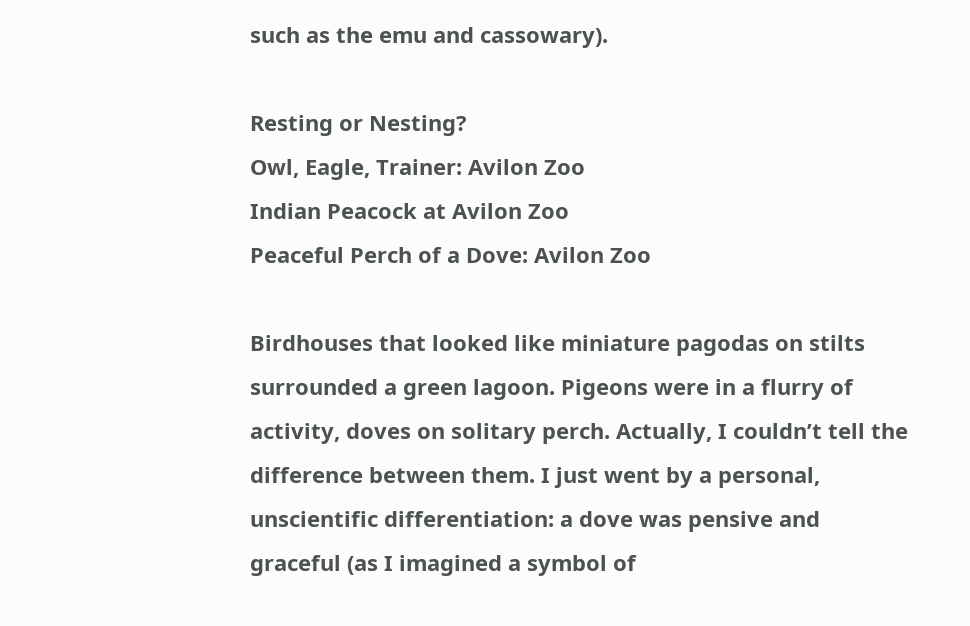such as the emu and cassowary).

Resting or Nesting?
Owl, Eagle, Trainer: Avilon Zoo
Indian Peacock at Avilon Zoo
Peaceful Perch of a Dove: Avilon Zoo

Birdhouses that looked like miniature pagodas on stilts surrounded a green lagoon. Pigeons were in a flurry of activity, doves on solitary perch. Actually, I couldn’t tell the difference between them. I just went by a personal, unscientific differentiation: a dove was pensive and graceful (as I imagined a symbol of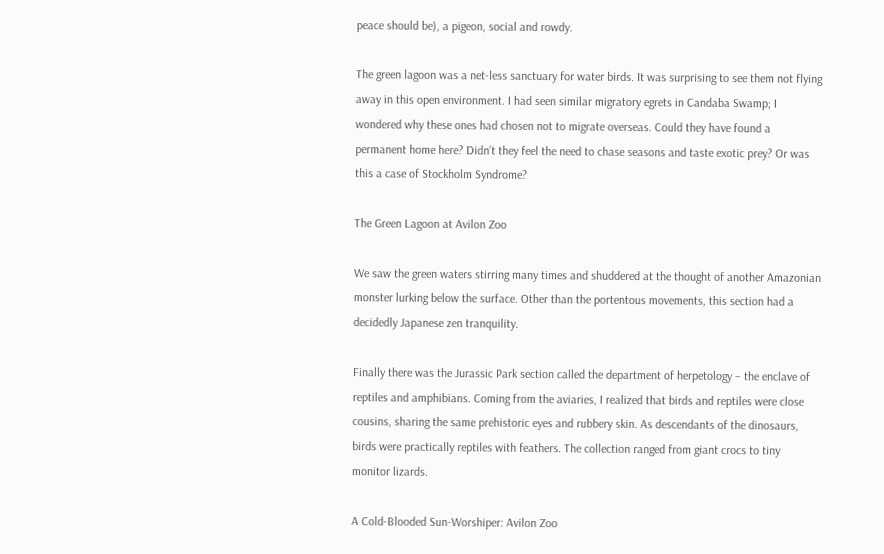peace should be), a pigeon, social and rowdy.

The green lagoon was a net-less sanctuary for water birds. It was surprising to see them not flying away in this open environment. I had seen similar migratory egrets in Candaba Swamp; I wondered why these ones had chosen not to migrate overseas. Could they have found a permanent home here? Didn’t they feel the need to chase seasons and taste exotic prey? Or was this a case of Stockholm Syndrome?

The Green Lagoon at Avilon Zoo

We saw the green waters stirring many times and shuddered at the thought of another Amazonian monster lurking below the surface. Other than the portentous movements, this section had a decidedly Japanese zen tranquility.

Finally there was the Jurassic Park section called the department of herpetology – the enclave of reptiles and amphibians. Coming from the aviaries, I realized that birds and reptiles were close cousins, sharing the same prehistoric eyes and rubbery skin. As descendants of the dinosaurs, birds were practically reptiles with feathers. The collection ranged from giant crocs to tiny monitor lizards.

A Cold-Blooded Sun-Worshiper: Avilon Zoo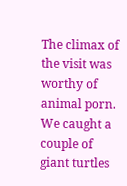The climax of the visit was worthy of animal porn. We caught a couple of giant turtles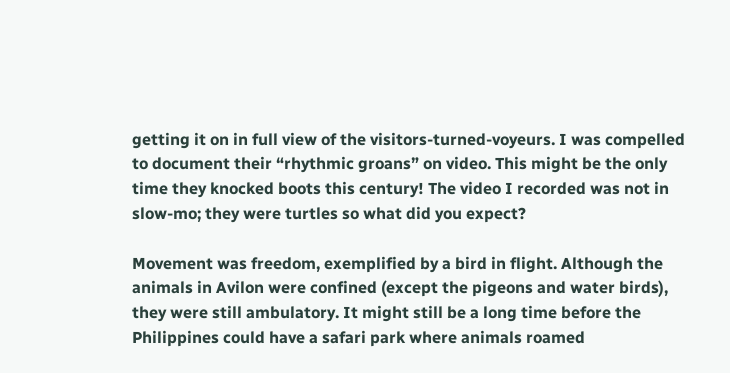getting it on in full view of the visitors-turned-voyeurs. I was compelled to document their “rhythmic groans” on video. This might be the only time they knocked boots this century! The video I recorded was not in slow-mo; they were turtles so what did you expect?

Movement was freedom, exemplified by a bird in flight. Although the animals in Avilon were confined (except the pigeons and water birds), they were still ambulatory. It might still be a long time before the Philippines could have a safari park where animals roamed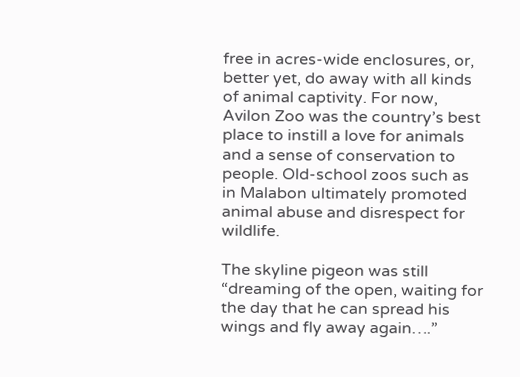free in acres-wide enclosures, or, better yet, do away with all kinds of animal captivity. For now, Avilon Zoo was the country’s best place to instill a love for animals and a sense of conservation to people. Old-school zoos such as in Malabon ultimately promoted animal abuse and disrespect for wildlife.

The skyline pigeon was still “dreaming of the open, waiting for the day that he can spread his wings and fly away again….”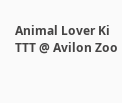Animal Lover Ki
TTT @ Avilon Zoo